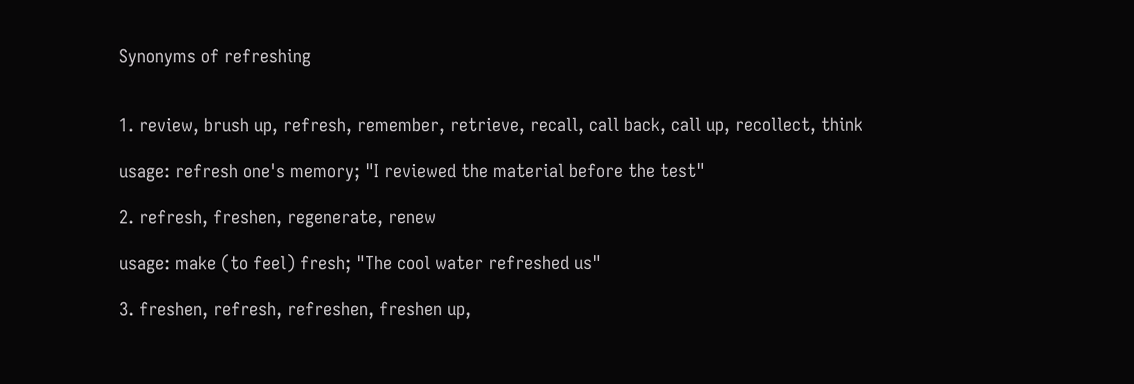Synonyms of refreshing


1. review, brush up, refresh, remember, retrieve, recall, call back, call up, recollect, think

usage: refresh one's memory; "I reviewed the material before the test"

2. refresh, freshen, regenerate, renew

usage: make (to feel) fresh; "The cool water refreshed us"

3. freshen, refresh, refreshen, freshen up,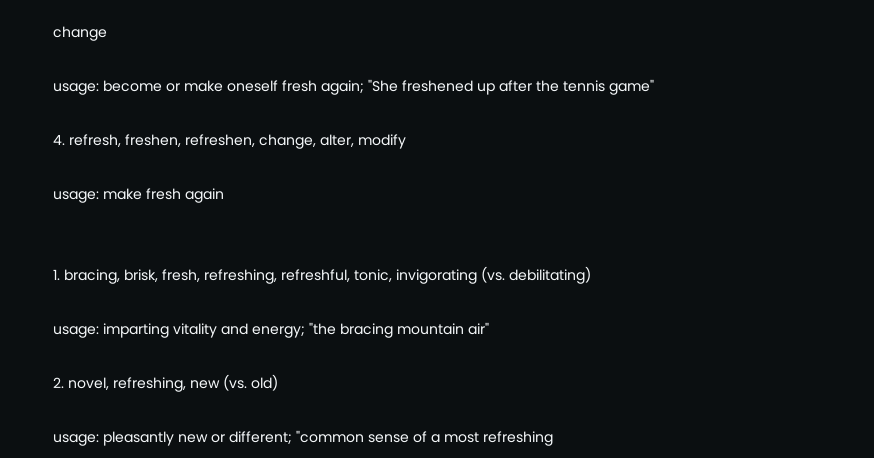change

usage: become or make oneself fresh again; "She freshened up after the tennis game"

4. refresh, freshen, refreshen, change, alter, modify

usage: make fresh again


1. bracing, brisk, fresh, refreshing, refreshful, tonic, invigorating (vs. debilitating)

usage: imparting vitality and energy; "the bracing mountain air"

2. novel, refreshing, new (vs. old)

usage: pleasantly new or different; "common sense of a most refreshing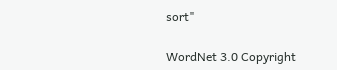sort"

WordNet 3.0 Copyright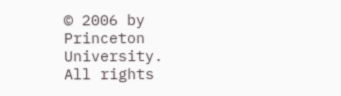© 2006 by Princeton University.
All rights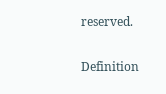reserved.

Definition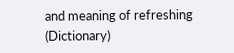and meaning of refreshing (Dictionary)